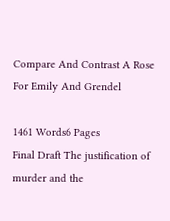Compare And Contrast A Rose For Emily And Grendel

1461 Words6 Pages
Final Draft The justification of murder and the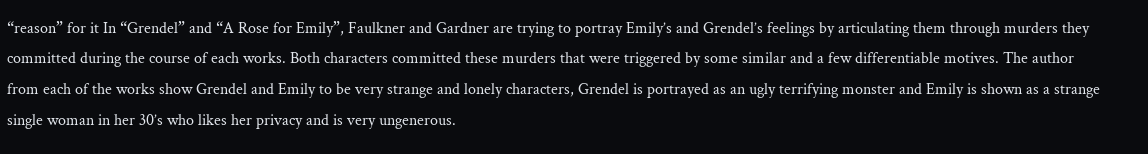“reason” for it In “Grendel” and “A Rose for Emily”, Faulkner and Gardner are trying to portray Emily’s and Grendel’s feelings by articulating them through murders they committed during the course of each works. Both characters committed these murders that were triggered by some similar and a few differentiable motives. The author from each of the works show Grendel and Emily to be very strange and lonely characters, Grendel is portrayed as an ugly terrifying monster and Emily is shown as a strange single woman in her 30’s who likes her privacy and is very ungenerous.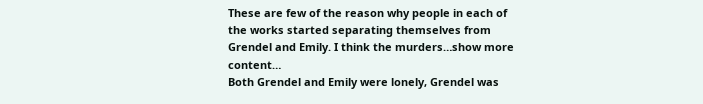These are few of the reason why people in each of the works started separating themselves from Grendel and Emily. I think the murders…show more content…
Both Grendel and Emily were lonely, Grendel was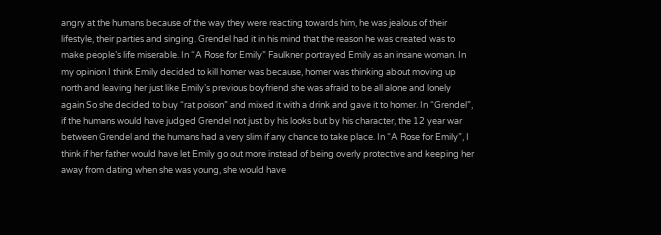angry at the humans because of the way they were reacting towards him, he was jealous of their lifestyle, their parties and singing. Grendel had it in his mind that the reason he was created was to make people’s life miserable. In “A Rose for Emily” Faulkner portrayed Emily as an insane woman. In my opinion I think Emily decided to kill homer was because, homer was thinking about moving up north and leaving her just like Emily’s previous boyfriend she was afraid to be all alone and lonely again So she decided to buy “rat poison” and mixed it with a drink and gave it to homer. In “Grendel”, if the humans would have judged Grendel not just by his looks but by his character, the 12 year war between Grendel and the humans had a very slim if any chance to take place. In “A Rose for Emily”, I think if her father would have let Emily go out more instead of being overly protective and keeping her away from dating when she was young, she would have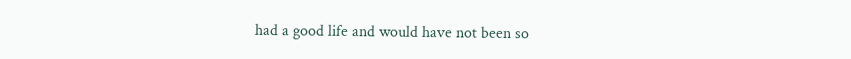had a good life and would have not been so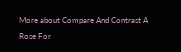More about Compare And Contrast A Rose For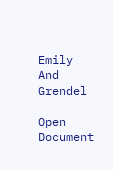Emily And Grendel

Open Document